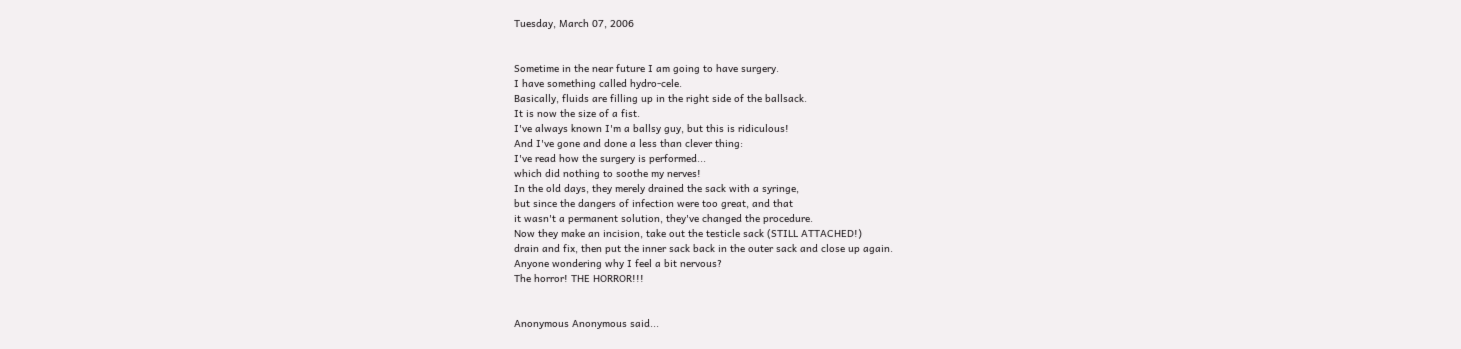Tuesday, March 07, 2006


Sometime in the near future I am going to have surgery.
I have something called hydro-cele.
Basically, fluids are filling up in the right side of the ballsack.
It is now the size of a fist.
I've always known I'm a ballsy guy, but this is ridiculous!
And I've gone and done a less than clever thing:
I've read how the surgery is performed...
which did nothing to soothe my nerves!
In the old days, they merely drained the sack with a syringe,
but since the dangers of infection were too great, and that
it wasn't a permanent solution, they've changed the procedure.
Now they make an incision, take out the testicle sack (STILL ATTACHED!)
drain and fix, then put the inner sack back in the outer sack and close up again.
Anyone wondering why I feel a bit nervous?
The horror! THE HORROR!!!


Anonymous Anonymous said...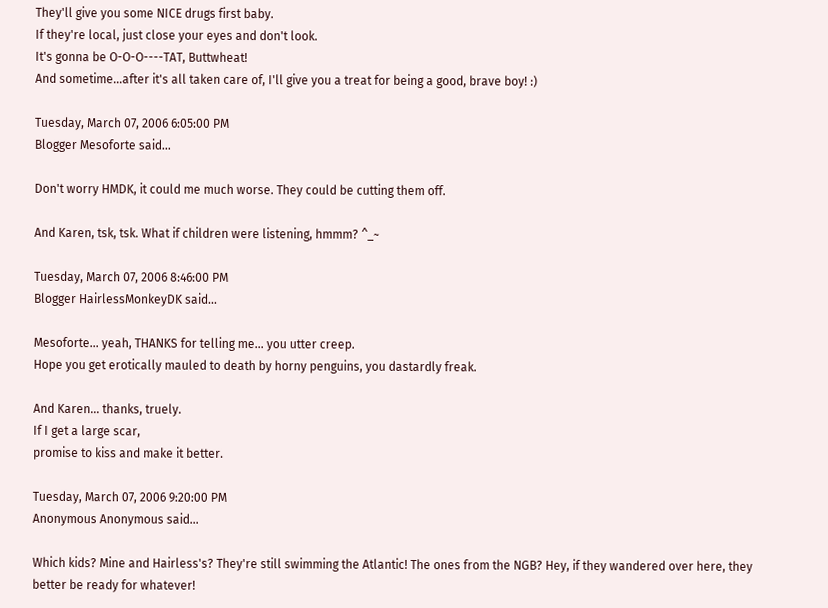They'll give you some NICE drugs first baby.
If they're local, just close your eyes and don't look.
It's gonna be O-O-O----TAT, Buttwheat!
And sometime...after it's all taken care of, I'll give you a treat for being a good, brave boy! :)

Tuesday, March 07, 2006 6:05:00 PM
Blogger Mesoforte said...

Don't worry HMDK, it could me much worse. They could be cutting them off.

And Karen, tsk, tsk. What if children were listening, hmmm? ^_~

Tuesday, March 07, 2006 8:46:00 PM
Blogger HairlessMonkeyDK said...

Mesoforte... yeah, THANKS for telling me... you utter creep.
Hope you get erotically mauled to death by horny penguins, you dastardly freak.

And Karen... thanks, truely.
If I get a large scar,
promise to kiss and make it better.

Tuesday, March 07, 2006 9:20:00 PM
Anonymous Anonymous said...

Which kids? Mine and Hairless's? They're still swimming the Atlantic! The ones from the NGB? Hey, if they wandered over here, they better be ready for whatever!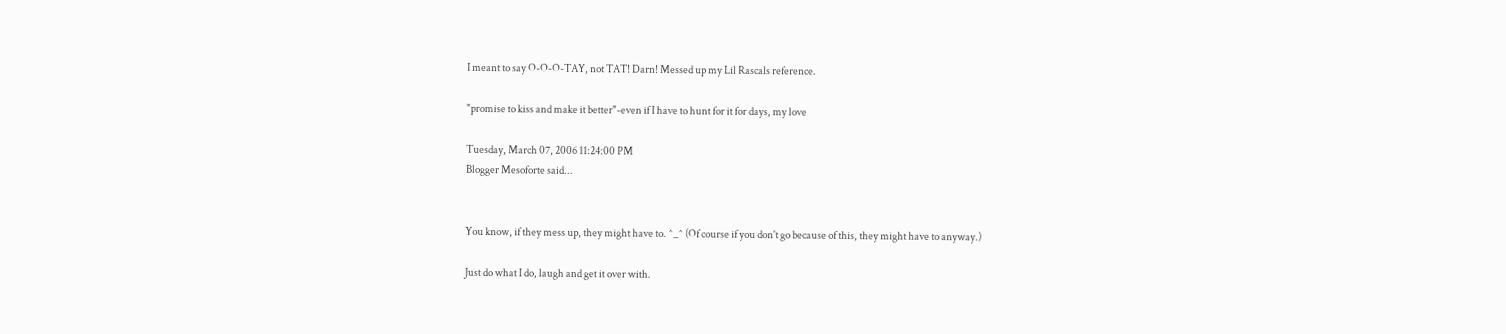I meant to say O-O-O-TAY, not TAT! Darn! Messed up my Lil Rascals reference.

"promise to kiss and make it better"-even if I have to hunt for it for days, my love

Tuesday, March 07, 2006 11:24:00 PM
Blogger Mesoforte said...


You know, if they mess up, they might have to. ^_^ (Of course if you don't go because of this, they might have to anyway.)

Just do what I do, laugh and get it over with.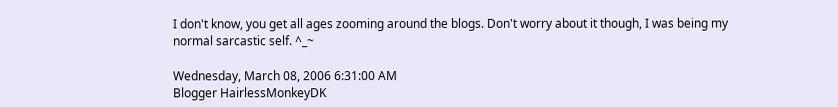I don't know, you get all ages zooming around the blogs. Don't worry about it though, I was being my normal sarcastic self. ^_~

Wednesday, March 08, 2006 6:31:00 AM
Blogger HairlessMonkeyDK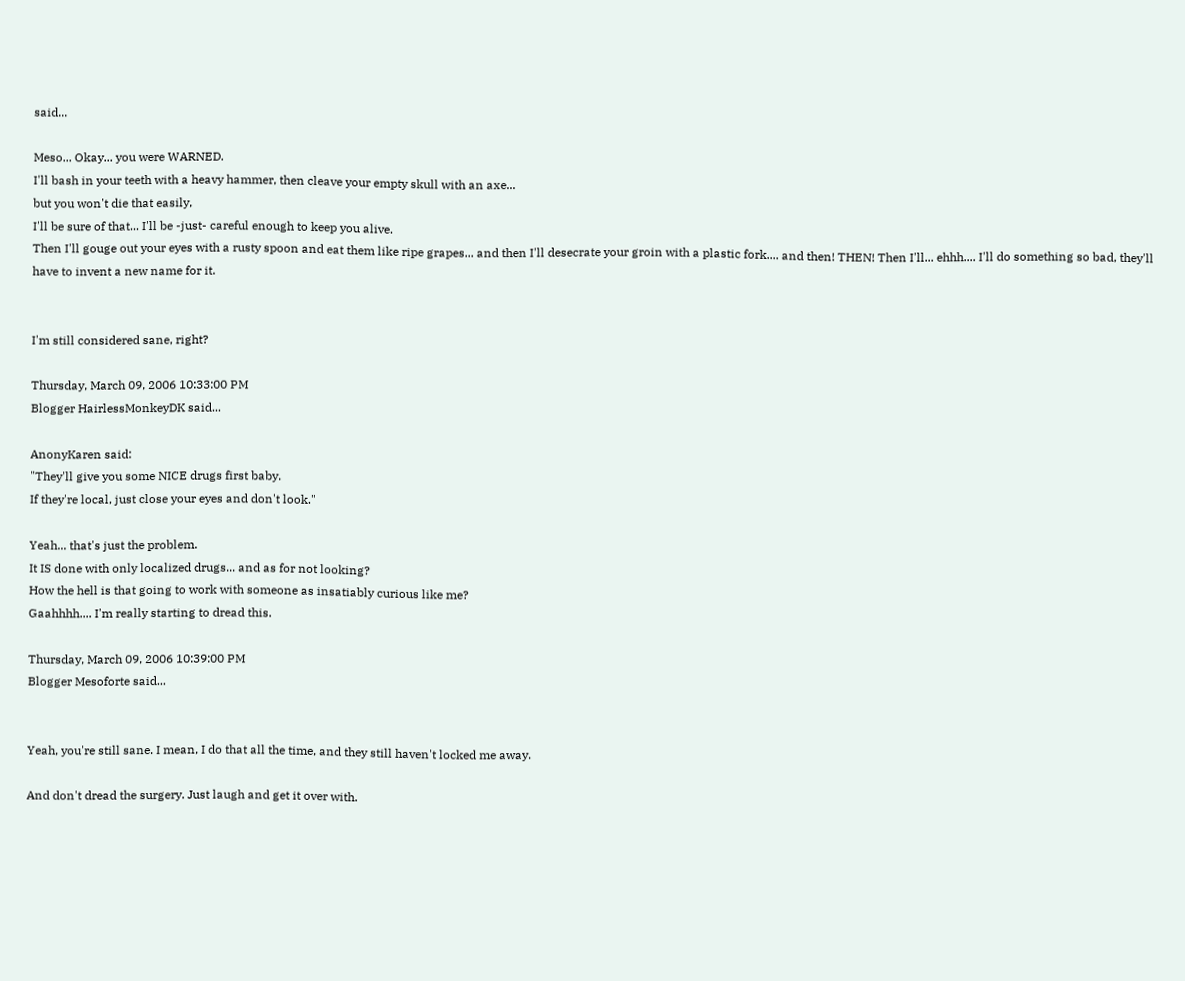said...

Meso... Okay... you were WARNED.
I'll bash in your teeth with a heavy hammer, then cleave your empty skull with an axe...
but you won't die that easily,
I'll be sure of that... I'll be -just- careful enough to keep you alive.
Then I'll gouge out your eyes with a rusty spoon and eat them like ripe grapes... and then I'll desecrate your groin with a plastic fork.... and then! THEN! Then I'll... ehhh.... I'll do something so bad, they'll have to invent a new name for it.


I'm still considered sane, right?

Thursday, March 09, 2006 10:33:00 PM
Blogger HairlessMonkeyDK said...

AnonyKaren said:
"They'll give you some NICE drugs first baby.
If they're local, just close your eyes and don't look."

Yeah... that's just the problem.
It IS done with only localized drugs... and as for not looking?
How the hell is that going to work with someone as insatiably curious like me?
Gaahhhh.... I'm really starting to dread this.

Thursday, March 09, 2006 10:39:00 PM
Blogger Mesoforte said...


Yeah, you're still sane. I mean, I do that all the time, and they still haven't locked me away.

And don't dread the surgery. Just laugh and get it over with.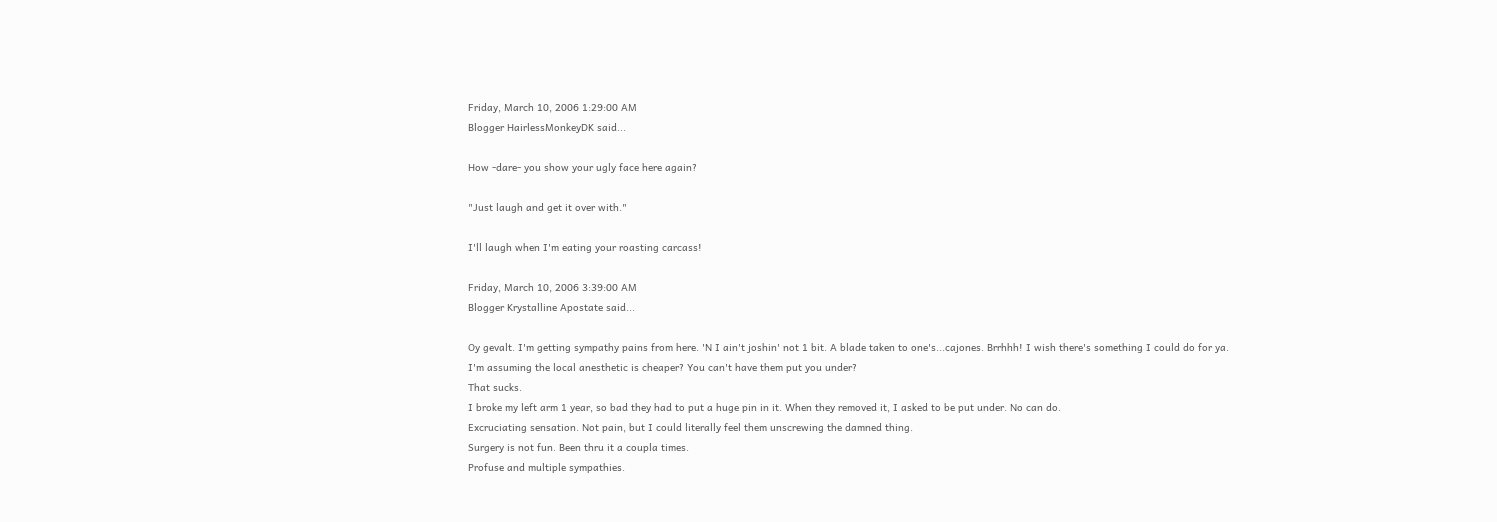Friday, March 10, 2006 1:29:00 AM
Blogger HairlessMonkeyDK said...

How -dare- you show your ugly face here again?

"Just laugh and get it over with."

I'll laugh when I'm eating your roasting carcass!

Friday, March 10, 2006 3:39:00 AM
Blogger Krystalline Apostate said...

Oy gevalt. I'm getting sympathy pains from here. 'N I ain't joshin' not 1 bit. A blade taken to one's...cajones. Brrhhh! I wish there's something I could do for ya.
I'm assuming the local anesthetic is cheaper? You can't have them put you under?
That sucks.
I broke my left arm 1 year, so bad they had to put a huge pin in it. When they removed it, I asked to be put under. No can do.
Excruciating sensation. Not pain, but I could literally feel them unscrewing the damned thing.
Surgery is not fun. Been thru it a coupla times.
Profuse and multiple sympathies.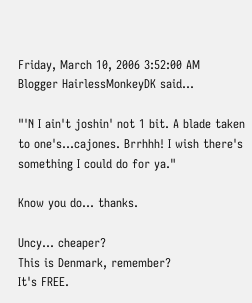Friday, March 10, 2006 3:52:00 AM
Blogger HairlessMonkeyDK said...

"'N I ain't joshin' not 1 bit. A blade taken to one's...cajones. Brrhhh! I wish there's something I could do for ya."

Know you do... thanks.

Uncy... cheaper?
This is Denmark, remember?
It's FREE.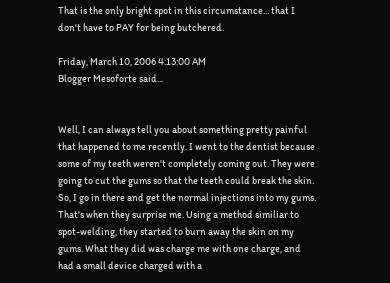That is the only bright spot in this circumstance... that I don't have to PAY for being butchered.

Friday, March 10, 2006 4:13:00 AM
Blogger Mesoforte said...


Well, I can always tell you about something pretty painful that happened to me recently. I went to the dentist because some of my teeth weren't completely coming out. They were going to cut the gums so that the teeth could break the skin. So, I go in there and get the normal injections into my gums. That's when they surprise me. Using a method similiar to spot-welding, they started to burn away the skin on my gums. What they did was charge me with one charge, and had a small device charged with a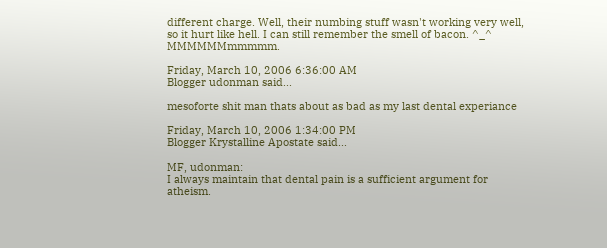different charge. Well, their numbing stuff wasn't working very well, so it hurt like hell. I can still remember the smell of bacon. ^_^ MMMMMMmmmmm.

Friday, March 10, 2006 6:36:00 AM
Blogger udonman said...

mesoforte shit man thats about as bad as my last dental experiance

Friday, March 10, 2006 1:34:00 PM
Blogger Krystalline Apostate said...

MF, udonman:
I always maintain that dental pain is a sufficient argument for atheism.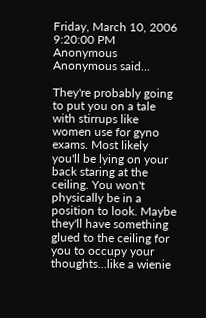Friday, March 10, 2006 9:20:00 PM
Anonymous Anonymous said...

They're probably going to put you on a tale with stirrups like women use for gyno exams. Most likely you'll be lying on your back staring at the ceiling. You won't physically be in a position to look. Maybe they'll have something glued to the ceiling for you to occupy your thoughts...like a wienie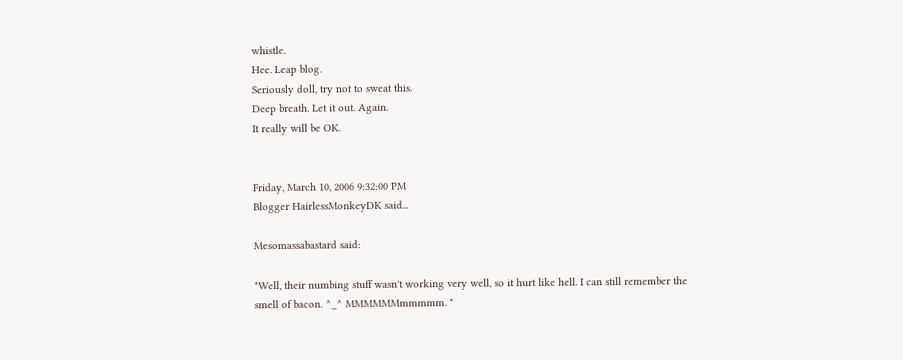whistle.
Hee. Leap blog.
Seriously doll, try not to sweat this.
Deep breath. Let it out. Again.
It really will be OK.


Friday, March 10, 2006 9:32:00 PM
Blogger HairlessMonkeyDK said...

Mesomassabastard said:

"Well, their numbing stuff wasn't working very well, so it hurt like hell. I can still remember the smell of bacon. ^_^ MMMMMMmmmmm. "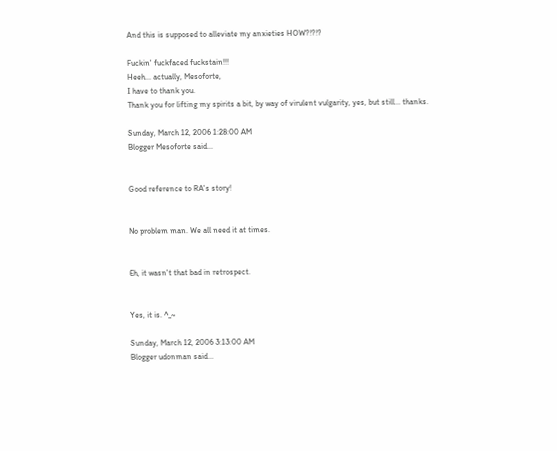And this is supposed to alleviate my anxieties HOW?!?!?

Fuckin' fuckfaced fuckstain!!!
Heeh... actually, Mesoforte,
I have to thank you.
Thank you for lifting my spirits a bit, by way of virulent vulgarity, yes, but still... thanks.

Sunday, March 12, 2006 1:28:00 AM
Blogger Mesoforte said...


Good reference to RA's story!


No problem man. We all need it at times.


Eh, it wasn't that bad in retrospect.


Yes, it is. ^_~

Sunday, March 12, 2006 3:13:00 AM
Blogger udonman said...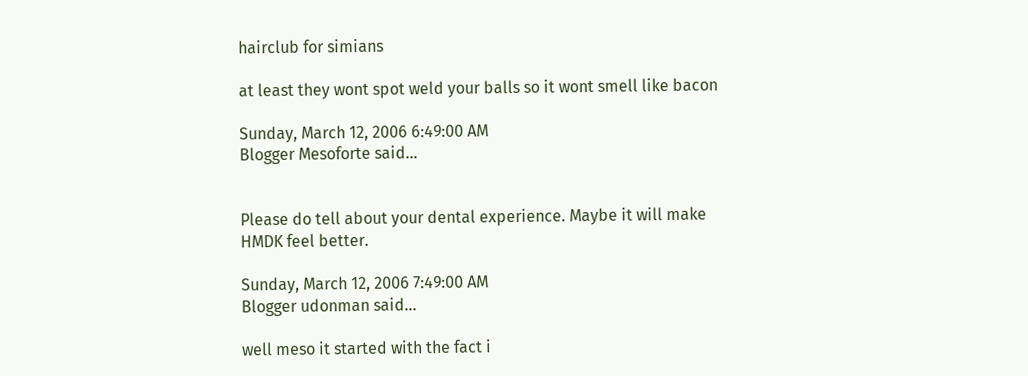hairclub for simians

at least they wont spot weld your balls so it wont smell like bacon

Sunday, March 12, 2006 6:49:00 AM
Blogger Mesoforte said...


Please do tell about your dental experience. Maybe it will make HMDK feel better.

Sunday, March 12, 2006 7:49:00 AM
Blogger udonman said...

well meso it started with the fact i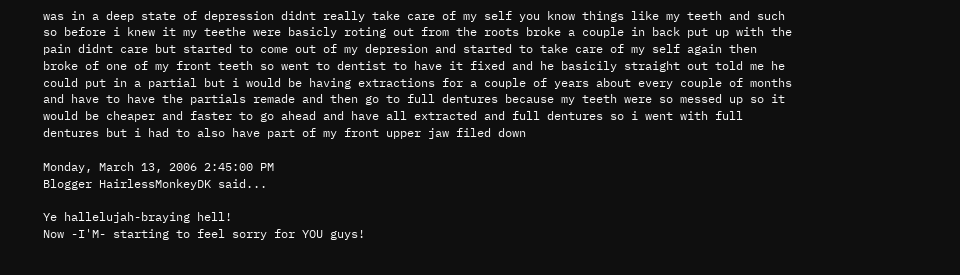was in a deep state of depression didnt really take care of my self you know things like my teeth and such so before i knew it my teethe were basicly roting out from the roots broke a couple in back put up with the pain didnt care but started to come out of my depresion and started to take care of my self again then broke of one of my front teeth so went to dentist to have it fixed and he basicily straight out told me he could put in a partial but i would be having extractions for a couple of years about every couple of months and have to have the partials remade and then go to full dentures because my teeth were so messed up so it would be cheaper and faster to go ahead and have all extracted and full dentures so i went with full dentures but i had to also have part of my front upper jaw filed down

Monday, March 13, 2006 2:45:00 PM
Blogger HairlessMonkeyDK said...

Ye hallelujah-braying hell!
Now -I'M- starting to feel sorry for YOU guys!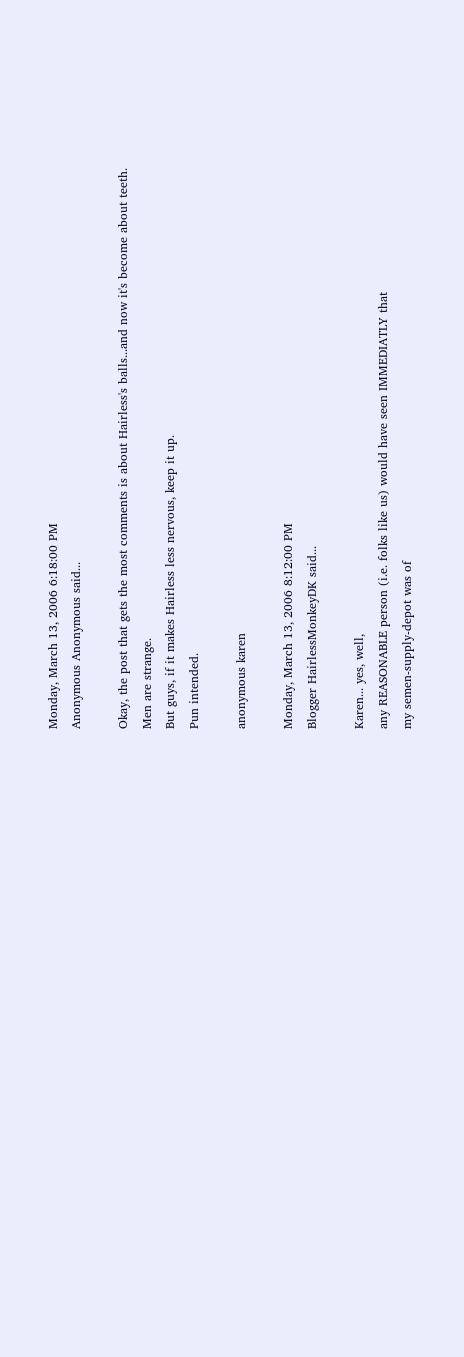Monday, March 13, 2006 6:18:00 PM
Anonymous Anonymous said...

Okay, the post that gets the most comments is about Hairless's balls...and now it's become about teeth.
Men are strange.
But guys, if it makes Hairless less nervous, keep it up.
Pun intended.

anonymous karen

Monday, March 13, 2006 8:12:00 PM
Blogger HairlessMonkeyDK said...

Karen... yes, well,
any REASONABLE person (i.e. folks like us) would have seen IMMEDIATLY that
my semen-supply-depot was of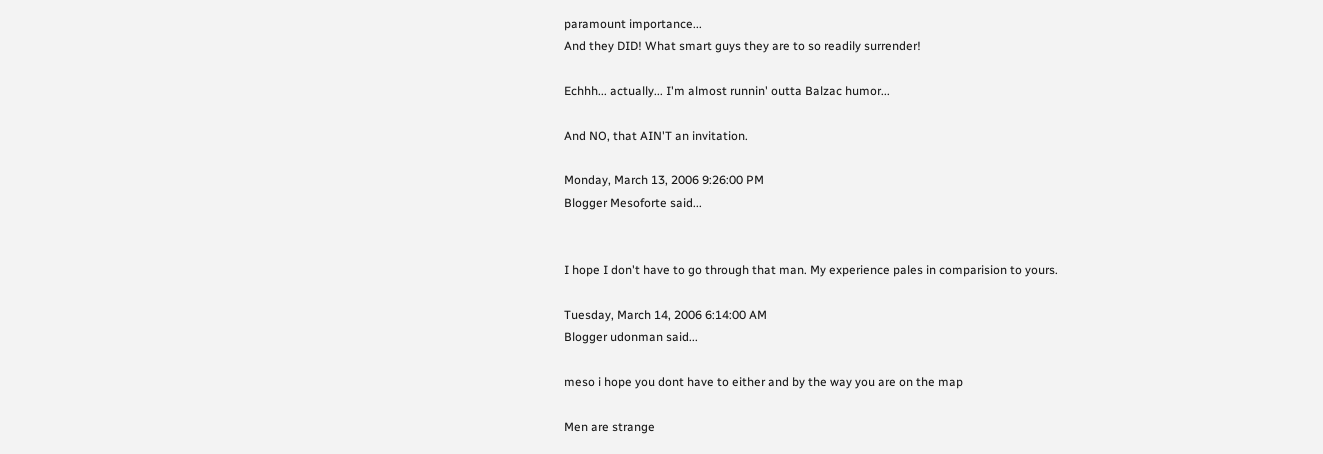paramount importance...
And they DID! What smart guys they are to so readily surrender!

Echhh... actually... I'm almost runnin' outta Balzac humor...

And NO, that AIN'T an invitation.

Monday, March 13, 2006 9:26:00 PM
Blogger Mesoforte said...


I hope I don't have to go through that man. My experience pales in comparision to yours.

Tuesday, March 14, 2006 6:14:00 AM
Blogger udonman said...

meso i hope you dont have to either and by the way you are on the map

Men are strange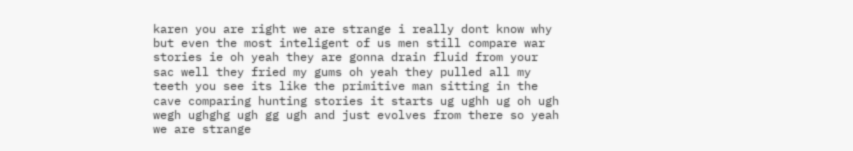karen you are right we are strange i really dont know why but even the most inteligent of us men still compare war stories ie oh yeah they are gonna drain fluid from your sac well they fried my gums oh yeah they pulled all my teeth you see its like the primitive man sitting in the cave comparing hunting stories it starts ug ughh ug oh ugh wegh ughghg ugh gg ugh and just evolves from there so yeah we are strange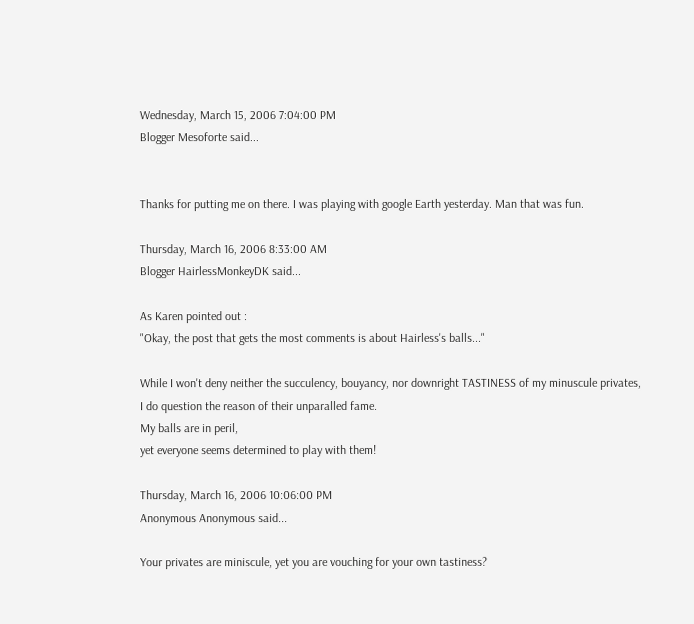Wednesday, March 15, 2006 7:04:00 PM
Blogger Mesoforte said...


Thanks for putting me on there. I was playing with google Earth yesterday. Man that was fun.

Thursday, March 16, 2006 8:33:00 AM
Blogger HairlessMonkeyDK said...

As Karen pointed out :
"Okay, the post that gets the most comments is about Hairless's balls..."

While I won't deny neither the succulency, bouyancy, nor downright TASTINESS of my minuscule privates,
I do question the reason of their unparalled fame.
My balls are in peril,
yet everyone seems determined to play with them!

Thursday, March 16, 2006 10:06:00 PM
Anonymous Anonymous said...

Your privates are miniscule, yet you are vouching for your own tastiness?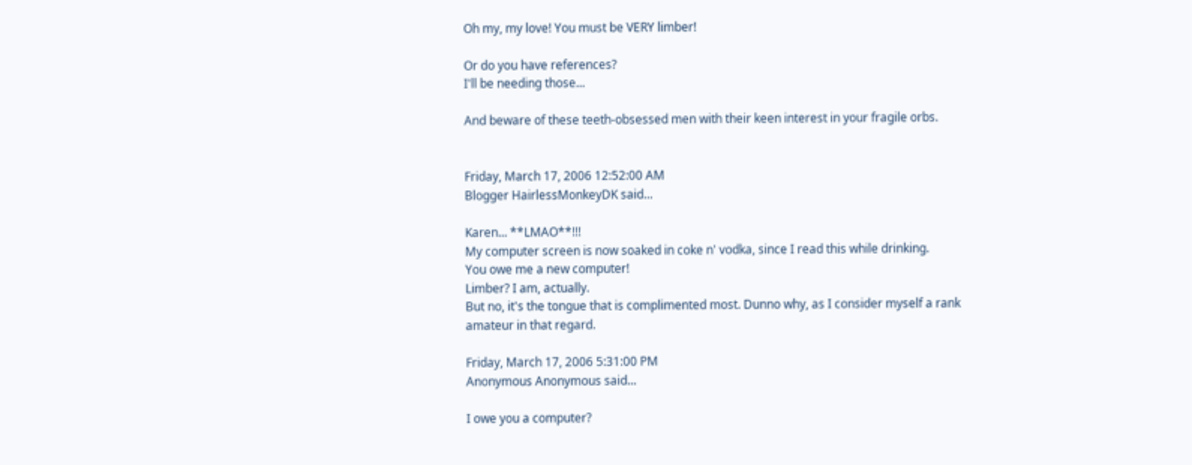Oh my, my love! You must be VERY limber!

Or do you have references?
I'll be needing those...

And beware of these teeth-obsessed men with their keen interest in your fragile orbs.


Friday, March 17, 2006 12:52:00 AM
Blogger HairlessMonkeyDK said...

Karen... **LMAO**!!!
My computer screen is now soaked in coke n' vodka, since I read this while drinking.
You owe me a new computer!
Limber? I am, actually.
But no, it's the tongue that is complimented most. Dunno why, as I consider myself a rank amateur in that regard.

Friday, March 17, 2006 5:31:00 PM
Anonymous Anonymous said...

I owe you a computer?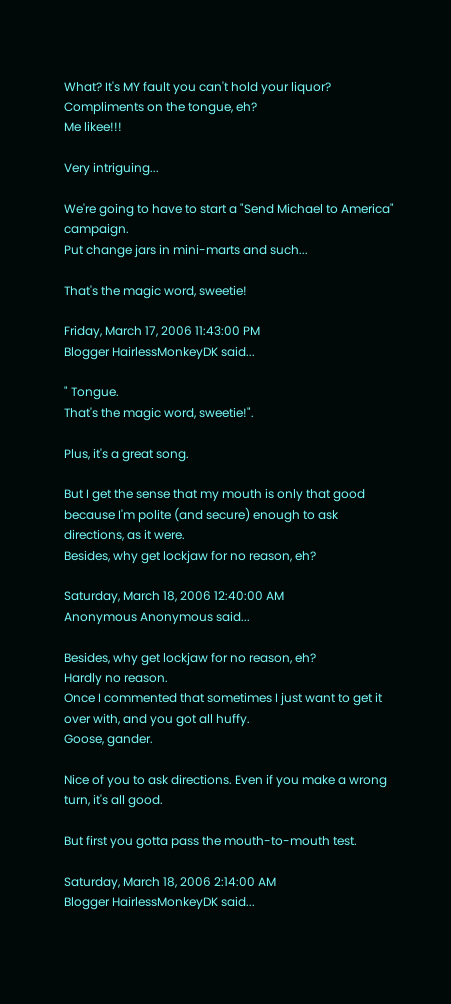What? It's MY fault you can't hold your liquor?
Compliments on the tongue, eh?
Me likee!!!

Very intriguing...

We're going to have to start a "Send Michael to America" campaign.
Put change jars in mini-marts and such...

That's the magic word, sweetie!

Friday, March 17, 2006 11:43:00 PM
Blogger HairlessMonkeyDK said...

" Tongue.
That's the magic word, sweetie!".

Plus, it's a great song.

But I get the sense that my mouth is only that good because I'm polite (and secure) enough to ask directions, as it were.
Besides, why get lockjaw for no reason, eh?

Saturday, March 18, 2006 12:40:00 AM
Anonymous Anonymous said...

Besides, why get lockjaw for no reason, eh?
Hardly no reason.
Once I commented that sometimes I just want to get it over with, and you got all huffy.
Goose, gander.

Nice of you to ask directions. Even if you make a wrong turn, it's all good.

But first you gotta pass the mouth-to-mouth test.

Saturday, March 18, 2006 2:14:00 AM
Blogger HairlessMonkeyDK said...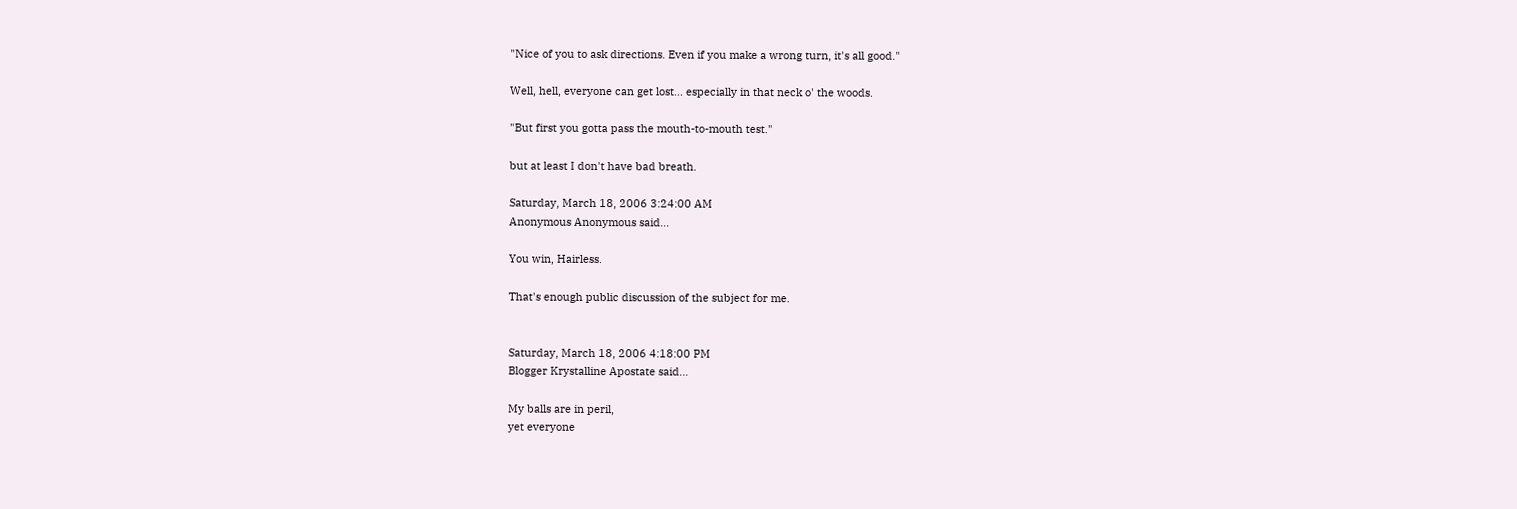"Nice of you to ask directions. Even if you make a wrong turn, it's all good."

Well, hell, everyone can get lost... especially in that neck o' the woods.

"But first you gotta pass the mouth-to-mouth test."

but at least I don't have bad breath.

Saturday, March 18, 2006 3:24:00 AM
Anonymous Anonymous said...

You win, Hairless.

That's enough public discussion of the subject for me.


Saturday, March 18, 2006 4:18:00 PM
Blogger Krystalline Apostate said...

My balls are in peril,
yet everyone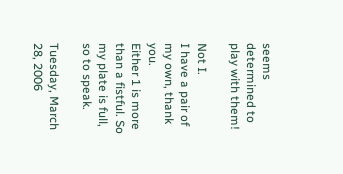seems determined to play with them!

Not I.
I have a pair of my own, thank you.
Either 1 is more than a fistful. So my plate is full, so to speak.

Tuesday, March 28, 2006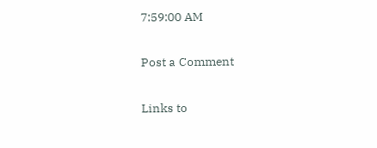7:59:00 AM

Post a Comment

Links to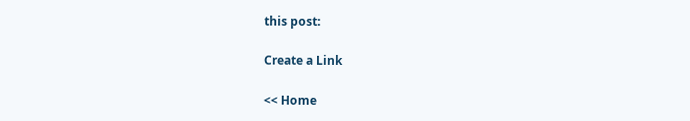this post:

Create a Link

<< Home